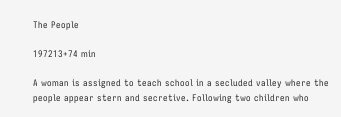The People

197213+74 min

A woman is assigned to teach school in a secluded valley where the people appear stern and secretive. Following two children who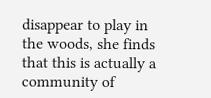disappear to play in the woods, she finds that this is actually a community of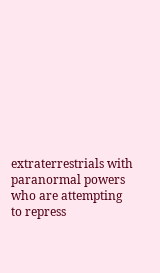extraterrestrials with paranormal powers who are attempting to repress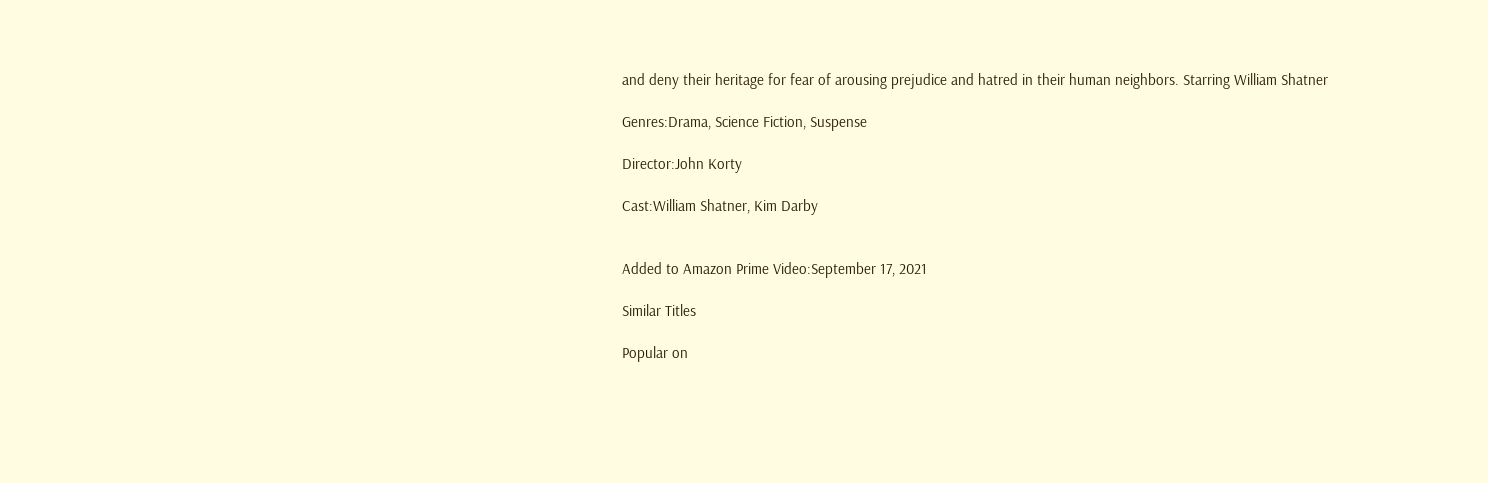and deny their heritage for fear of arousing prejudice and hatred in their human neighbors. Starring William Shatner

Genres:Drama, Science Fiction, Suspense

Director:John Korty

Cast:William Shatner, Kim Darby


Added to Amazon Prime Video:September 17, 2021

Similar Titles

Popular on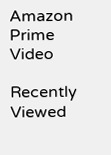Amazon Prime Video

Recently Viewed